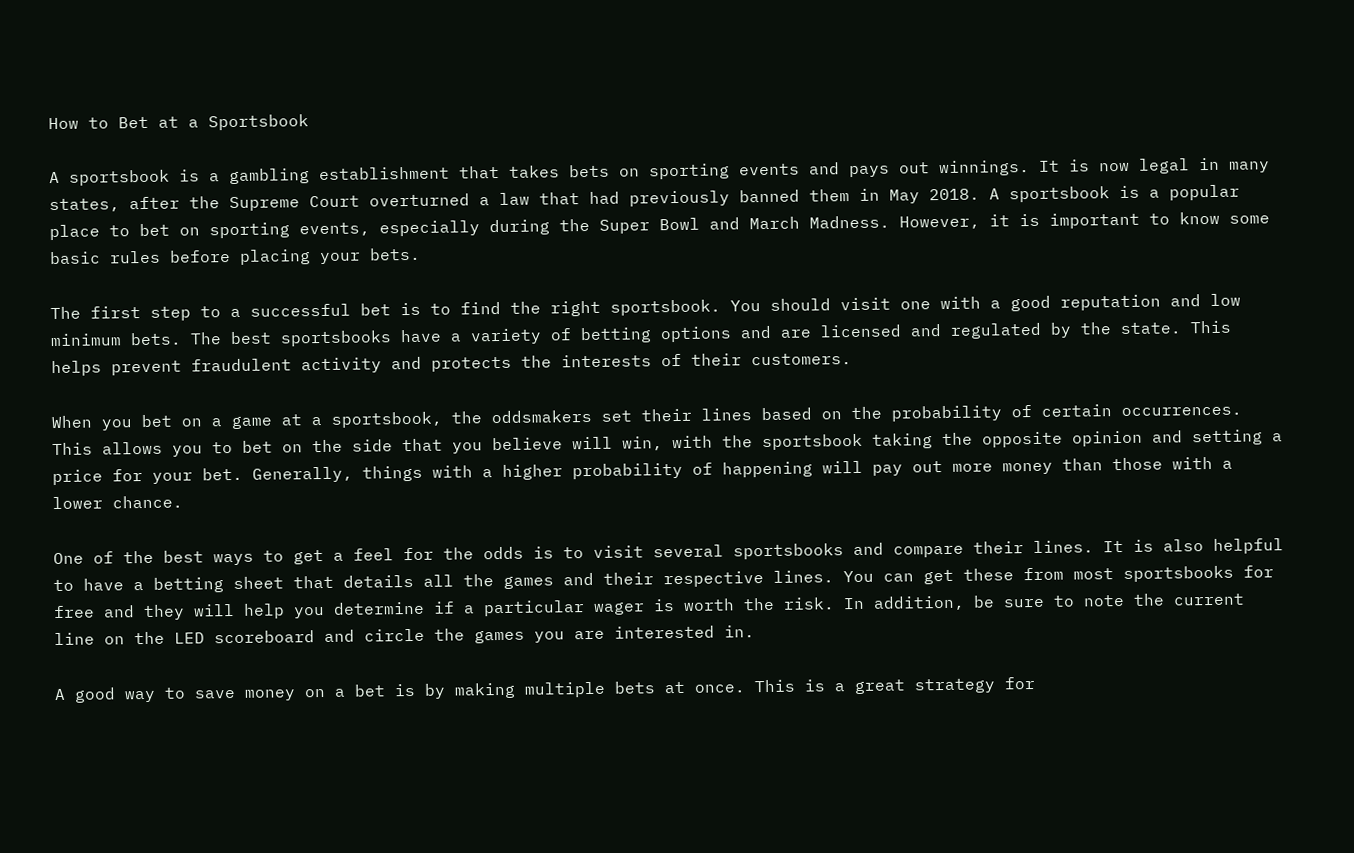How to Bet at a Sportsbook

A sportsbook is a gambling establishment that takes bets on sporting events and pays out winnings. It is now legal in many states, after the Supreme Court overturned a law that had previously banned them in May 2018. A sportsbook is a popular place to bet on sporting events, especially during the Super Bowl and March Madness. However, it is important to know some basic rules before placing your bets.

The first step to a successful bet is to find the right sportsbook. You should visit one with a good reputation and low minimum bets. The best sportsbooks have a variety of betting options and are licensed and regulated by the state. This helps prevent fraudulent activity and protects the interests of their customers.

When you bet on a game at a sportsbook, the oddsmakers set their lines based on the probability of certain occurrences. This allows you to bet on the side that you believe will win, with the sportsbook taking the opposite opinion and setting a price for your bet. Generally, things with a higher probability of happening will pay out more money than those with a lower chance.

One of the best ways to get a feel for the odds is to visit several sportsbooks and compare their lines. It is also helpful to have a betting sheet that details all the games and their respective lines. You can get these from most sportsbooks for free and they will help you determine if a particular wager is worth the risk. In addition, be sure to note the current line on the LED scoreboard and circle the games you are interested in.

A good way to save money on a bet is by making multiple bets at once. This is a great strategy for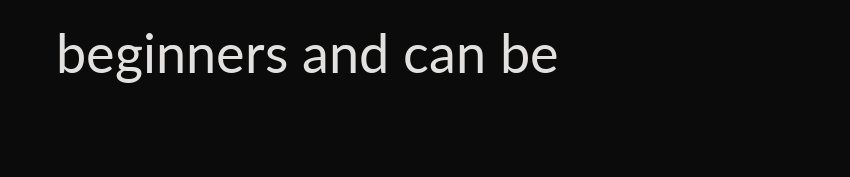beginners and can be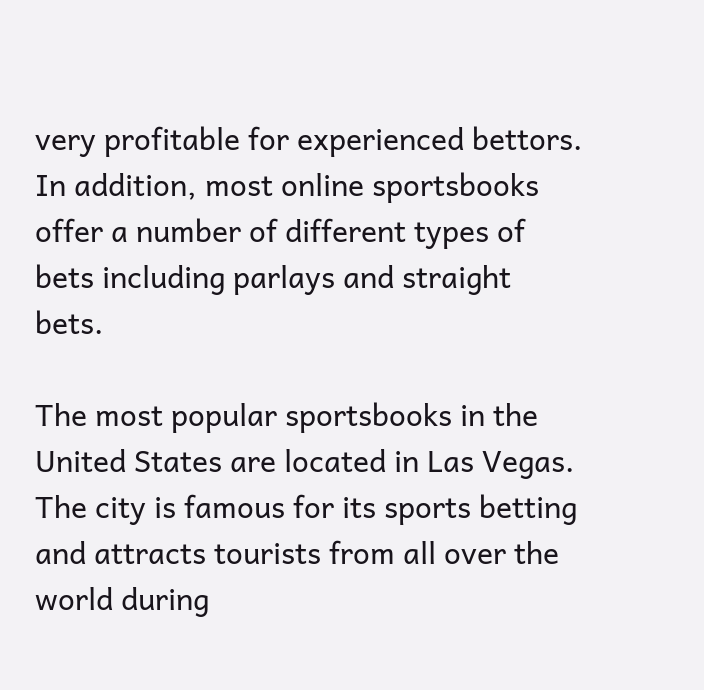very profitable for experienced bettors. In addition, most online sportsbooks offer a number of different types of bets including parlays and straight bets.

The most popular sportsbooks in the United States are located in Las Vegas. The city is famous for its sports betting and attracts tourists from all over the world during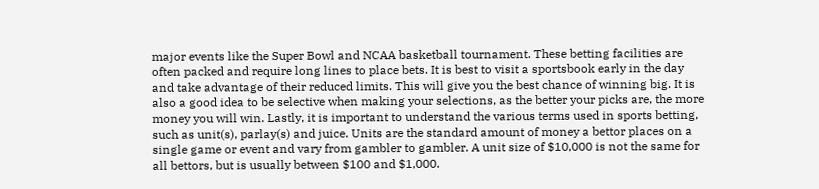major events like the Super Bowl and NCAA basketball tournament. These betting facilities are often packed and require long lines to place bets. It is best to visit a sportsbook early in the day and take advantage of their reduced limits. This will give you the best chance of winning big. It is also a good idea to be selective when making your selections, as the better your picks are, the more money you will win. Lastly, it is important to understand the various terms used in sports betting, such as unit(s), parlay(s) and juice. Units are the standard amount of money a bettor places on a single game or event and vary from gambler to gambler. A unit size of $10,000 is not the same for all bettors, but is usually between $100 and $1,000.